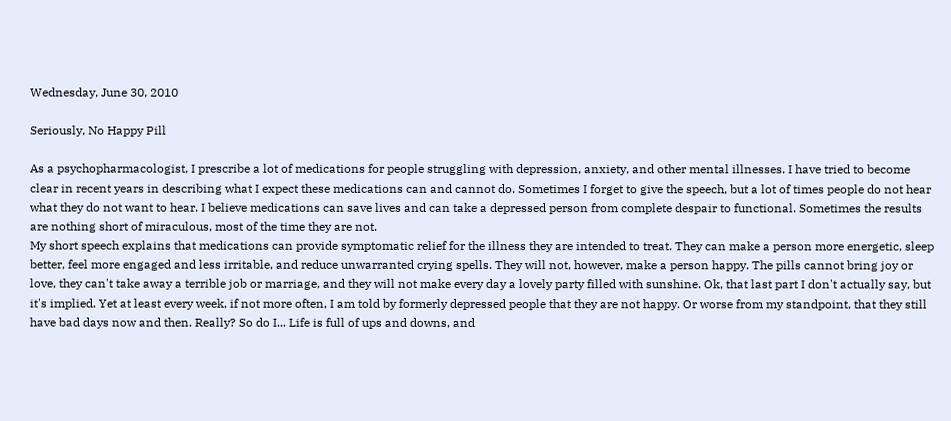Wednesday, June 30, 2010

Seriously, No Happy Pill

As a psychopharmacologist, I prescribe a lot of medications for people struggling with depression, anxiety, and other mental illnesses. I have tried to become clear in recent years in describing what I expect these medications can and cannot do. Sometimes I forget to give the speech, but a lot of times people do not hear what they do not want to hear. I believe medications can save lives and can take a depressed person from complete despair to functional. Sometimes the results are nothing short of miraculous, most of the time they are not.
My short speech explains that medications can provide symptomatic relief for the illness they are intended to treat. They can make a person more energetic, sleep better, feel more engaged and less irritable, and reduce unwarranted crying spells. They will not, however, make a person happy. The pills cannot bring joy or love, they can't take away a terrible job or marriage, and they will not make every day a lovely party filled with sunshine. Ok, that last part I don't actually say, but it's implied. Yet at least every week, if not more often, I am told by formerly depressed people that they are not happy. Or worse from my standpoint, that they still have bad days now and then. Really? So do I... Life is full of ups and downs, and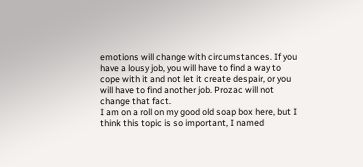emotions will change with circumstances. If you have a lousy job, you will have to find a way to cope with it and not let it create despair, or you will have to find another job. Prozac will not change that fact.
I am on a roll on my good old soap box here, but I think this topic is so important, I named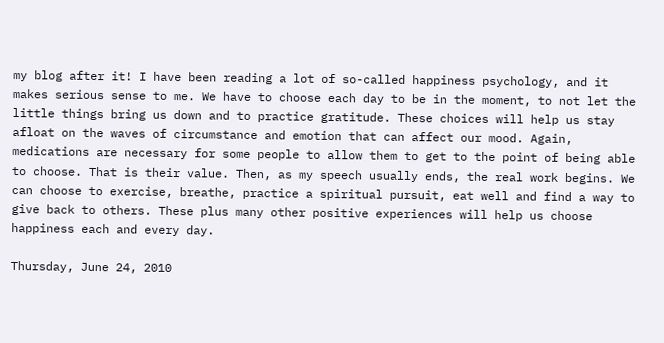my blog after it! I have been reading a lot of so-called happiness psychology, and it makes serious sense to me. We have to choose each day to be in the moment, to not let the little things bring us down and to practice gratitude. These choices will help us stay afloat on the waves of circumstance and emotion that can affect our mood. Again, medications are necessary for some people to allow them to get to the point of being able to choose. That is their value. Then, as my speech usually ends, the real work begins. We can choose to exercise, breathe, practice a spiritual pursuit, eat well and find a way to give back to others. These plus many other positive experiences will help us choose happiness each and every day.

Thursday, June 24, 2010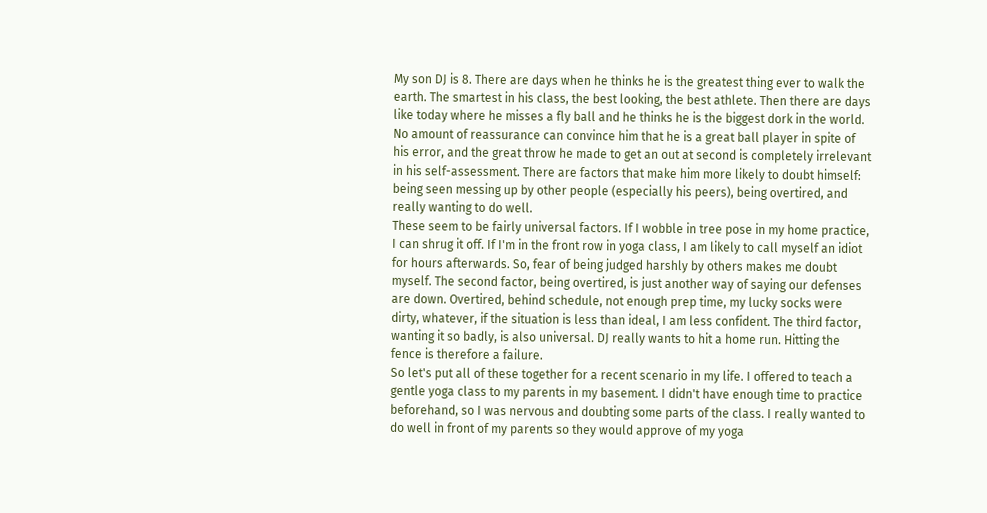My son DJ is 8. There are days when he thinks he is the greatest thing ever to walk the earth. The smartest in his class, the best looking, the best athlete. Then there are days like today where he misses a fly ball and he thinks he is the biggest dork in the world. No amount of reassurance can convince him that he is a great ball player in spite of his error, and the great throw he made to get an out at second is completely irrelevant in his self-assessment. There are factors that make him more likely to doubt himself: being seen messing up by other people (especially his peers), being overtired, and really wanting to do well.
These seem to be fairly universal factors. If I wobble in tree pose in my home practice, I can shrug it off. If I'm in the front row in yoga class, I am likely to call myself an idiot for hours afterwards. So, fear of being judged harshly by others makes me doubt myself. The second factor, being overtired, is just another way of saying our defenses are down. Overtired, behind schedule, not enough prep time, my lucky socks were dirty, whatever, if the situation is less than ideal, I am less confident. The third factor, wanting it so badly, is also universal. DJ really wants to hit a home run. Hitting the fence is therefore a failure.
So let's put all of these together for a recent scenario in my life. I offered to teach a gentle yoga class to my parents in my basement. I didn't have enough time to practice beforehand, so I was nervous and doubting some parts of the class. I really wanted to do well in front of my parents so they would approve of my yoga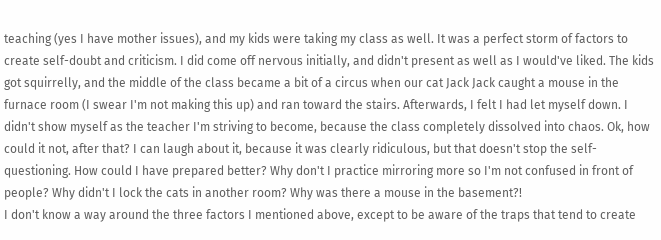teaching (yes I have mother issues), and my kids were taking my class as well. It was a perfect storm of factors to create self-doubt and criticism. I did come off nervous initially, and didn't present as well as I would've liked. The kids got squirrelly, and the middle of the class became a bit of a circus when our cat Jack Jack caught a mouse in the furnace room (I swear I'm not making this up) and ran toward the stairs. Afterwards, I felt I had let myself down. I didn't show myself as the teacher I'm striving to become, because the class completely dissolved into chaos. Ok, how could it not, after that? I can laugh about it, because it was clearly ridiculous, but that doesn't stop the self-questioning. How could I have prepared better? Why don't I practice mirroring more so I'm not confused in front of people? Why didn't I lock the cats in another room? Why was there a mouse in the basement?!
I don't know a way around the three factors I mentioned above, except to be aware of the traps that tend to create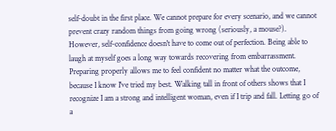self-doubt in the first place. We cannot prepare for every scenario, and we cannot prevent crazy random things from going wrong (seriously, a mouse?). However, self-confidence doesn't have to come out of perfection. Being able to laugh at myself goes a long way towards recovering from embarrassment. Preparing properly allows me to feel confident no matter what the outcome, because I know I've tried my best. Walking tall in front of others shows that I recognize I am a strong and intelligent woman, even if I trip and fall. Letting go of a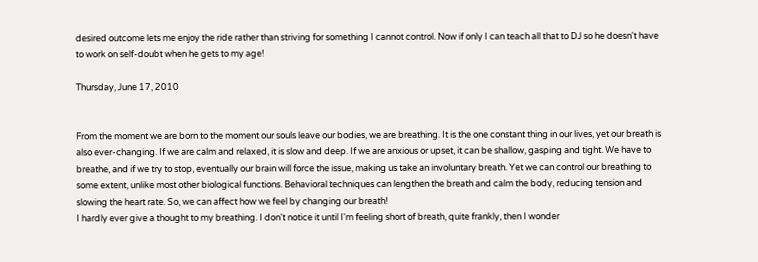desired outcome lets me enjoy the ride rather than striving for something I cannot control. Now if only I can teach all that to DJ so he doesn't have to work on self-doubt when he gets to my age!

Thursday, June 17, 2010


From the moment we are born to the moment our souls leave our bodies, we are breathing. It is the one constant thing in our lives, yet our breath is also ever-changing. If we are calm and relaxed, it is slow and deep. If we are anxious or upset, it can be shallow, gasping and tight. We have to breathe, and if we try to stop, eventually our brain will force the issue, making us take an involuntary breath. Yet we can control our breathing to some extent, unlike most other biological functions. Behavioral techniques can lengthen the breath and calm the body, reducing tension and slowing the heart rate. So, we can affect how we feel by changing our breath!
I hardly ever give a thought to my breathing. I don't notice it until I'm feeling short of breath, quite frankly, then I wonder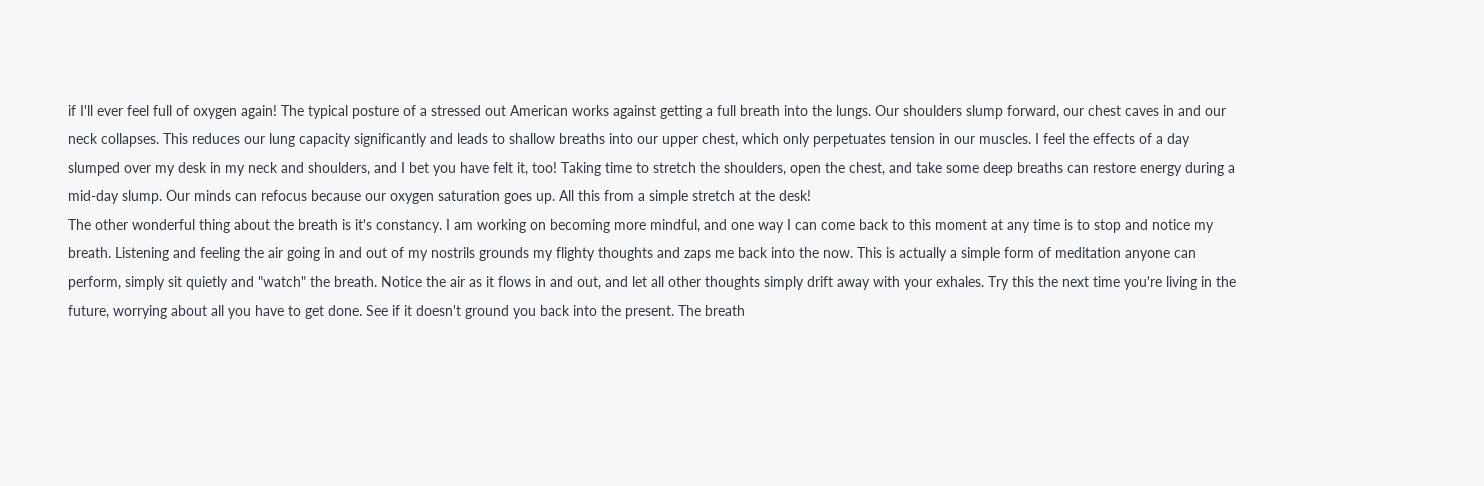if I'll ever feel full of oxygen again! The typical posture of a stressed out American works against getting a full breath into the lungs. Our shoulders slump forward, our chest caves in and our neck collapses. This reduces our lung capacity significantly and leads to shallow breaths into our upper chest, which only perpetuates tension in our muscles. I feel the effects of a day slumped over my desk in my neck and shoulders, and I bet you have felt it, too! Taking time to stretch the shoulders, open the chest, and take some deep breaths can restore energy during a mid-day slump. Our minds can refocus because our oxygen saturation goes up. All this from a simple stretch at the desk!
The other wonderful thing about the breath is it's constancy. I am working on becoming more mindful, and one way I can come back to this moment at any time is to stop and notice my breath. Listening and feeling the air going in and out of my nostrils grounds my flighty thoughts and zaps me back into the now. This is actually a simple form of meditation anyone can perform, simply sit quietly and "watch" the breath. Notice the air as it flows in and out, and let all other thoughts simply drift away with your exhales. Try this the next time you're living in the future, worrying about all you have to get done. See if it doesn't ground you back into the present. The breath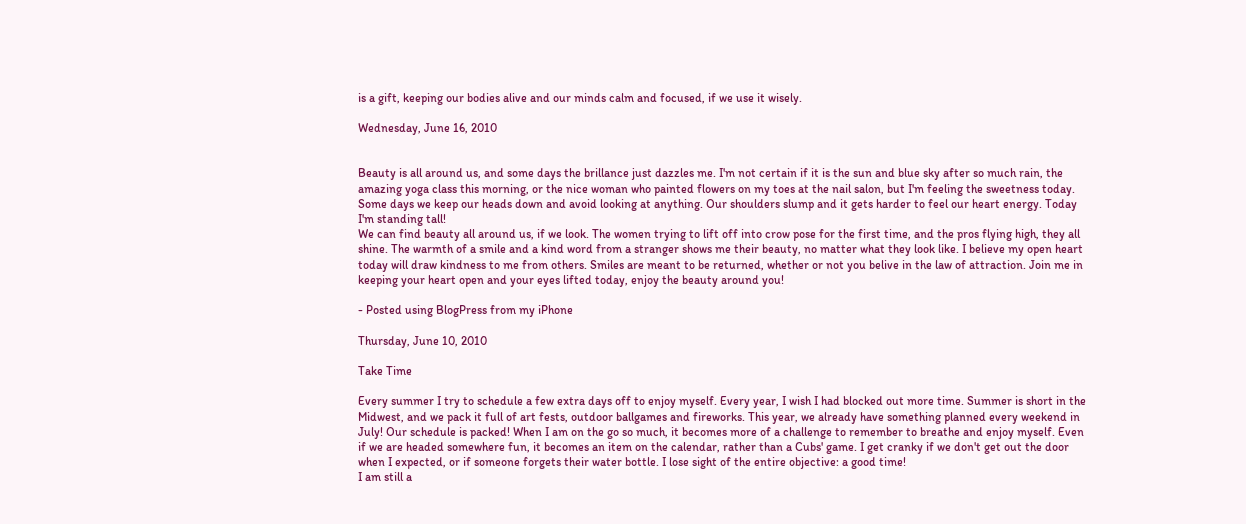is a gift, keeping our bodies alive and our minds calm and focused, if we use it wisely.

Wednesday, June 16, 2010


Beauty is all around us, and some days the brillance just dazzles me. I'm not certain if it is the sun and blue sky after so much rain, the amazing yoga class this morning, or the nice woman who painted flowers on my toes at the nail salon, but I'm feeling the sweetness today. Some days we keep our heads down and avoid looking at anything. Our shoulders slump and it gets harder to feel our heart energy. Today I'm standing tall!
We can find beauty all around us, if we look. The women trying to lift off into crow pose for the first time, and the pros flying high, they all shine. The warmth of a smile and a kind word from a stranger shows me their beauty, no matter what they look like. I believe my open heart today will draw kindness to me from others. Smiles are meant to be returned, whether or not you belive in the law of attraction. Join me in keeping your heart open and your eyes lifted today, enjoy the beauty around you!

- Posted using BlogPress from my iPhone

Thursday, June 10, 2010

Take Time

Every summer I try to schedule a few extra days off to enjoy myself. Every year, I wish I had blocked out more time. Summer is short in the Midwest, and we pack it full of art fests, outdoor ballgames and fireworks. This year, we already have something planned every weekend in July! Our schedule is packed! When I am on the go so much, it becomes more of a challenge to remember to breathe and enjoy myself. Even if we are headed somewhere fun, it becomes an item on the calendar, rather than a Cubs' game. I get cranky if we don't get out the door when I expected, or if someone forgets their water bottle. I lose sight of the entire objective: a good time!
I am still a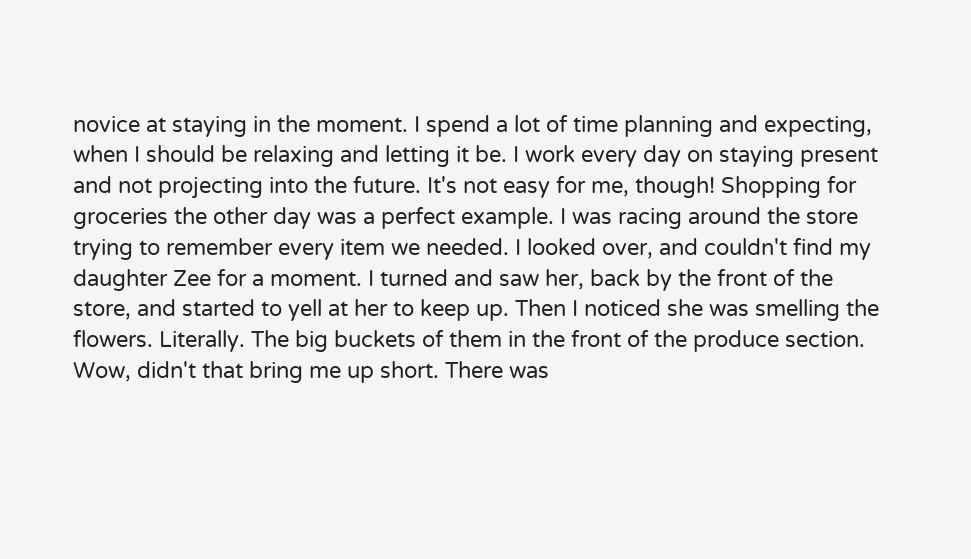novice at staying in the moment. I spend a lot of time planning and expecting, when I should be relaxing and letting it be. I work every day on staying present and not projecting into the future. It's not easy for me, though! Shopping for groceries the other day was a perfect example. I was racing around the store trying to remember every item we needed. I looked over, and couldn't find my daughter Zee for a moment. I turned and saw her, back by the front of the store, and started to yell at her to keep up. Then I noticed she was smelling the flowers. Literally. The big buckets of them in the front of the produce section. Wow, didn't that bring me up short. There was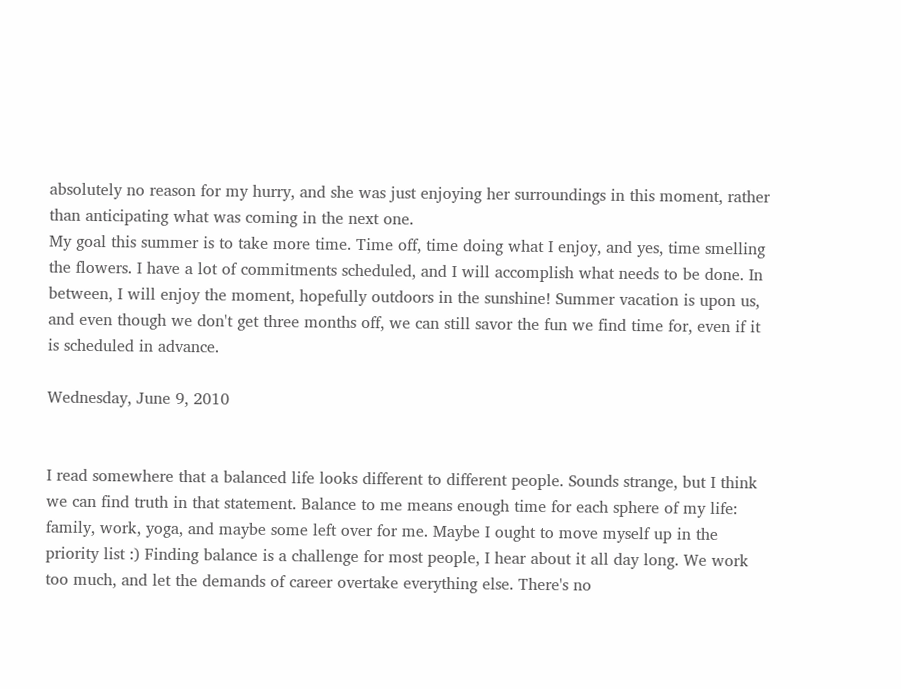absolutely no reason for my hurry, and she was just enjoying her surroundings in this moment, rather than anticipating what was coming in the next one.
My goal this summer is to take more time. Time off, time doing what I enjoy, and yes, time smelling the flowers. I have a lot of commitments scheduled, and I will accomplish what needs to be done. In between, I will enjoy the moment, hopefully outdoors in the sunshine! Summer vacation is upon us, and even though we don't get three months off, we can still savor the fun we find time for, even if it is scheduled in advance.

Wednesday, June 9, 2010


I read somewhere that a balanced life looks different to different people. Sounds strange, but I think we can find truth in that statement. Balance to me means enough time for each sphere of my life: family, work, yoga, and maybe some left over for me. Maybe I ought to move myself up in the priority list :) Finding balance is a challenge for most people, I hear about it all day long. We work too much, and let the demands of career overtake everything else. There's no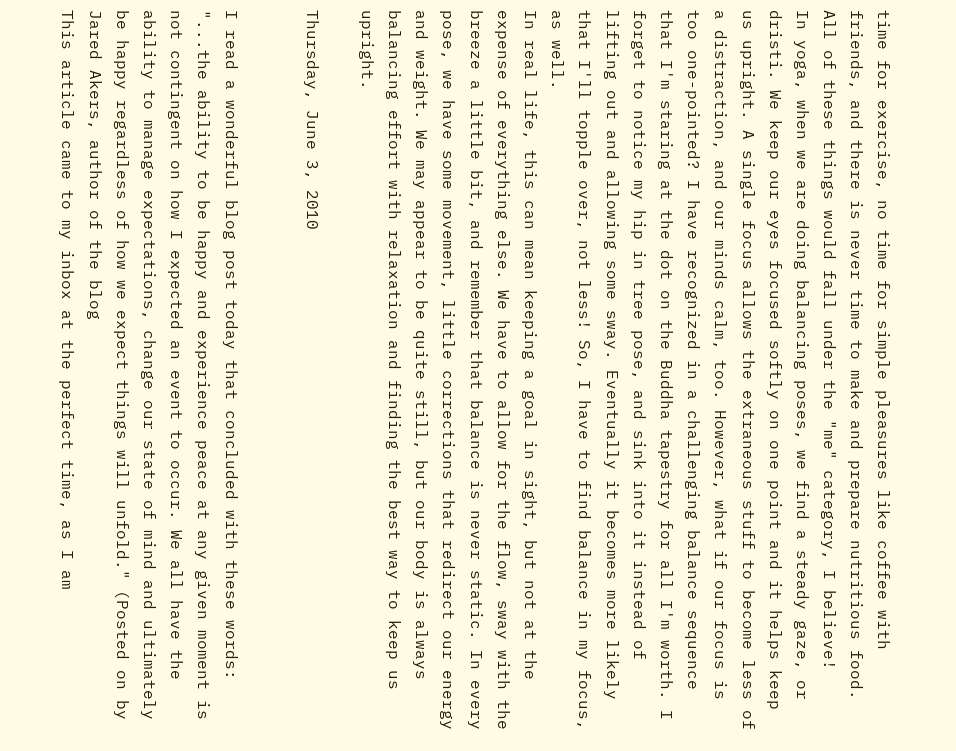time for exercise, no time for simple pleasures like coffee with friends, and there is never time to make and prepare nutritious food. All of these things would fall under the "me" category, I believe!
In yoga, when we are doing balancing poses, we find a steady gaze, or dristi. We keep our eyes focused softly on one point and it helps keep us upright. A single focus allows the extraneous stuff to become less of a distraction, and our minds calm, too. However, what if our focus is too one-pointed? I have recognized in a challenging balance sequence that I'm staring at the dot on the Buddha tapestry for all I'm worth. I forget to notice my hip in tree pose, and sink into it instead of lifting out and allowing some sway. Eventually it becomes more likely that I'll topple over, not less! So, I have to find balance in my focus, as well.
In real life, this can mean keeping a goal in sight, but not at the expense of everything else. We have to allow for the flow, sway with the breeze a little bit, and remember that balance is never static. In every pose, we have some movement, little corrections that redirect our energy and weight. We may appear to be quite still, but our body is always balancing effort with relaxation and finding the best way to keep us upright.

Thursday, June 3, 2010


I read a wonderful blog post today that concluded with these words: "...the ability to be happy and experience peace at any given moment is not contingent on how I expected an event to occur. We all have the ability to manage expectations, change our state of mind and ultimately be happy regardless of how we expect things will unfold." (Posted on by Jared Akers, author of the blog
This article came to my inbox at the perfect time, as I am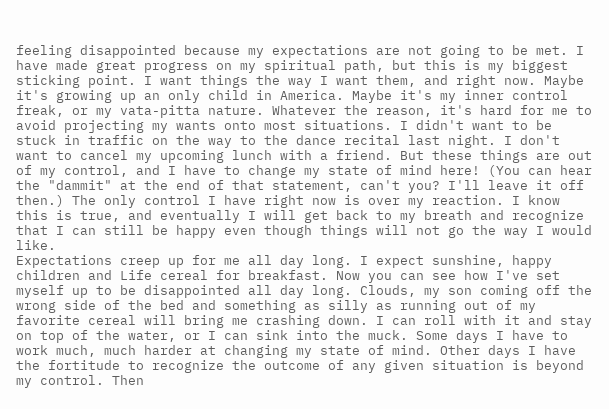feeling disappointed because my expectations are not going to be met. I have made great progress on my spiritual path, but this is my biggest sticking point. I want things the way I want them, and right now. Maybe it's growing up an only child in America. Maybe it's my inner control freak, or my vata-pitta nature. Whatever the reason, it's hard for me to avoid projecting my wants onto most situations. I didn't want to be stuck in traffic on the way to the dance recital last night. I don't want to cancel my upcoming lunch with a friend. But these things are out of my control, and I have to change my state of mind here! (You can hear the "dammit" at the end of that statement, can't you? I'll leave it off then.) The only control I have right now is over my reaction. I know this is true, and eventually I will get back to my breath and recognize that I can still be happy even though things will not go the way I would like.
Expectations creep up for me all day long. I expect sunshine, happy children and Life cereal for breakfast. Now you can see how I've set myself up to be disappointed all day long. Clouds, my son coming off the wrong side of the bed and something as silly as running out of my favorite cereal will bring me crashing down. I can roll with it and stay on top of the water, or I can sink into the muck. Some days I have to work much, much harder at changing my state of mind. Other days I have the fortitude to recognize the outcome of any given situation is beyond my control. Then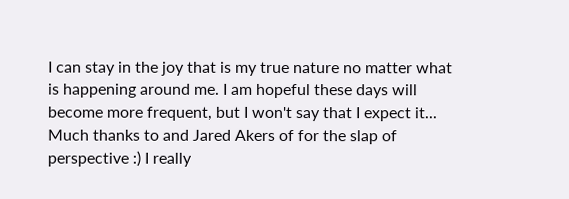I can stay in the joy that is my true nature no matter what is happening around me. I am hopeful these days will become more frequent, but I won't say that I expect it...
Much thanks to and Jared Akers of for the slap of perspective :) I really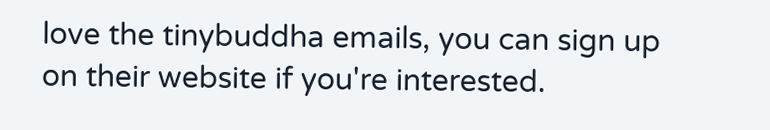love the tinybuddha emails, you can sign up on their website if you're interested.